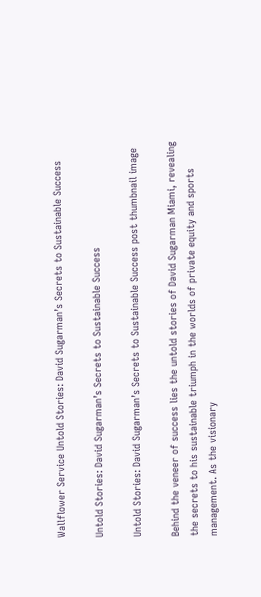Wallflower Service Untold Stories: David Sugarman’s Secrets to Sustainable Success

Untold Stories: David Sugarman’s Secrets to Sustainable Success

Untold Stories: David Sugarman’s Secrets to Sustainable Success post thumbnail image

Behind the veneer of success lies the untold stories of David Sugarman Miami, revealing the secrets to his sustainable triumph in the worlds of private equity and sports management. As the visionary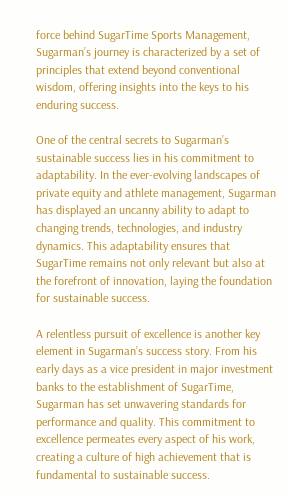force behind SugarTime Sports Management, Sugarman’s journey is characterized by a set of principles that extend beyond conventional wisdom, offering insights into the keys to his enduring success.

One of the central secrets to Sugarman’s sustainable success lies in his commitment to adaptability. In the ever-evolving landscapes of private equity and athlete management, Sugarman has displayed an uncanny ability to adapt to changing trends, technologies, and industry dynamics. This adaptability ensures that SugarTime remains not only relevant but also at the forefront of innovation, laying the foundation for sustainable success.

A relentless pursuit of excellence is another key element in Sugarman’s success story. From his early days as a vice president in major investment banks to the establishment of SugarTime, Sugarman has set unwavering standards for performance and quality. This commitment to excellence permeates every aspect of his work, creating a culture of high achievement that is fundamental to sustainable success.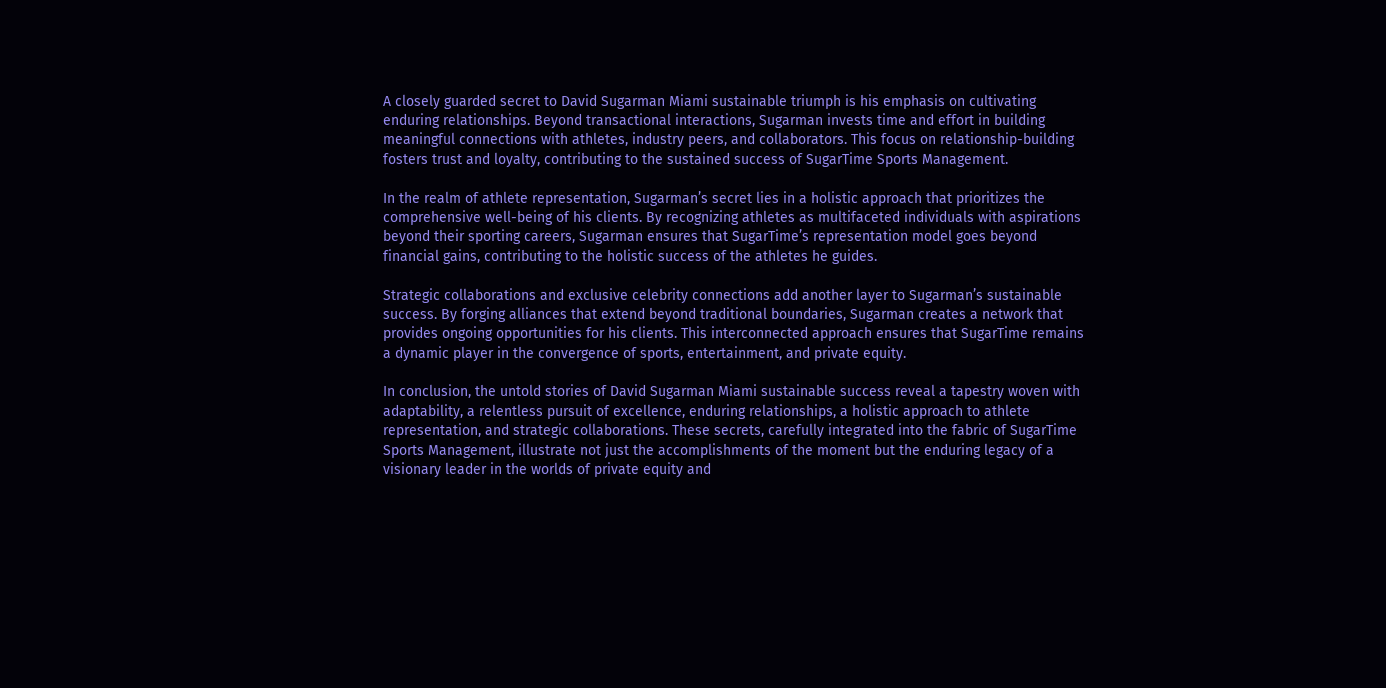A closely guarded secret to David Sugarman Miami sustainable triumph is his emphasis on cultivating enduring relationships. Beyond transactional interactions, Sugarman invests time and effort in building meaningful connections with athletes, industry peers, and collaborators. This focus on relationship-building fosters trust and loyalty, contributing to the sustained success of SugarTime Sports Management.

In the realm of athlete representation, Sugarman’s secret lies in a holistic approach that prioritizes the comprehensive well-being of his clients. By recognizing athletes as multifaceted individuals with aspirations beyond their sporting careers, Sugarman ensures that SugarTime’s representation model goes beyond financial gains, contributing to the holistic success of the athletes he guides.

Strategic collaborations and exclusive celebrity connections add another layer to Sugarman’s sustainable success. By forging alliances that extend beyond traditional boundaries, Sugarman creates a network that provides ongoing opportunities for his clients. This interconnected approach ensures that SugarTime remains a dynamic player in the convergence of sports, entertainment, and private equity.

In conclusion, the untold stories of David Sugarman Miami sustainable success reveal a tapestry woven with adaptability, a relentless pursuit of excellence, enduring relationships, a holistic approach to athlete representation, and strategic collaborations. These secrets, carefully integrated into the fabric of SugarTime Sports Management, illustrate not just the accomplishments of the moment but the enduring legacy of a visionary leader in the worlds of private equity and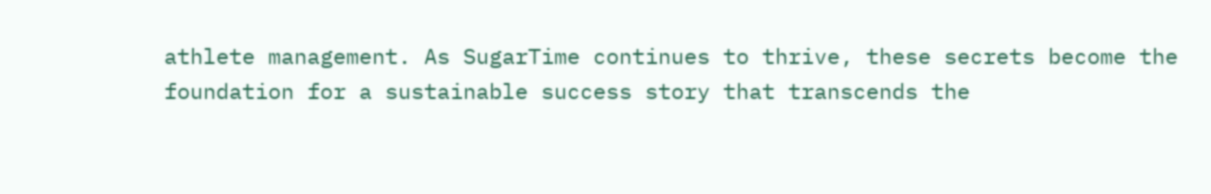athlete management. As SugarTime continues to thrive, these secrets become the foundation for a sustainable success story that transcends the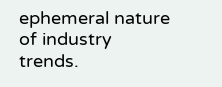ephemeral nature of industry trends.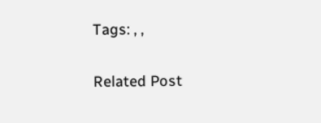Tags: , ,

Related Post